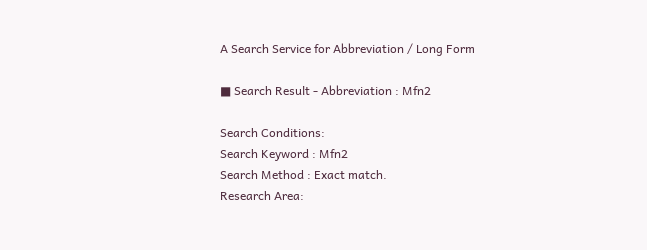A Search Service for Abbreviation / Long Form

■ Search Result - Abbreviation : Mfn2

Search Conditions:
Search Keyword : Mfn2
Search Method : Exact match.
Research Area: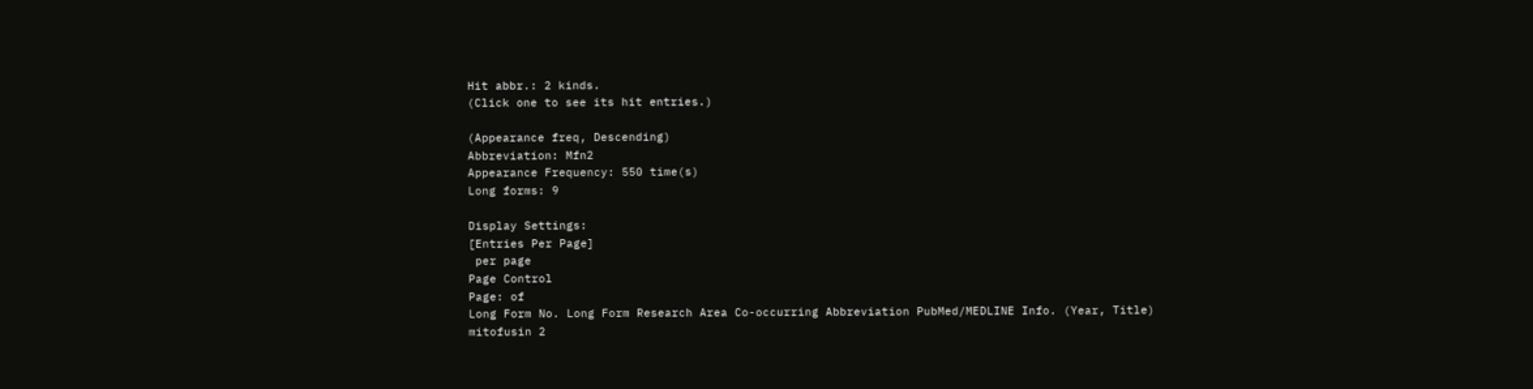Hit abbr.: 2 kinds.
(Click one to see its hit entries.)

(Appearance freq, Descending)
Abbreviation: Mfn2
Appearance Frequency: 550 time(s)
Long forms: 9

Display Settings:
[Entries Per Page]
 per page
Page Control
Page: of
Long Form No. Long Form Research Area Co-occurring Abbreviation PubMed/MEDLINE Info. (Year, Title)
mitofusin 2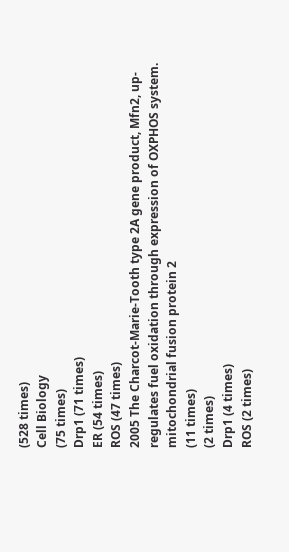(528 times)
Cell Biology
(75 times)
Drp1 (71 times)
ER (54 times)
ROS (47 times)
2005 The Charcot-Marie-Tooth type 2A gene product, Mfn2, up-regulates fuel oxidation through expression of OXPHOS system.
mitochondrial fusion protein 2
(11 times)
(2 times)
Drp1 (4 times)
ROS (2 times)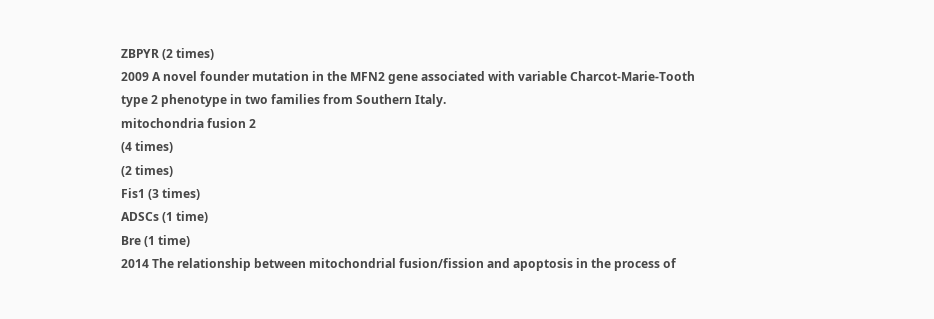ZBPYR (2 times)
2009 A novel founder mutation in the MFN2 gene associated with variable Charcot-Marie-Tooth type 2 phenotype in two families from Southern Italy.
mitochondria fusion 2
(4 times)
(2 times)
Fis1 (3 times)
ADSCs (1 time)
Bre (1 time)
2014 The relationship between mitochondrial fusion/fission and apoptosis in the process of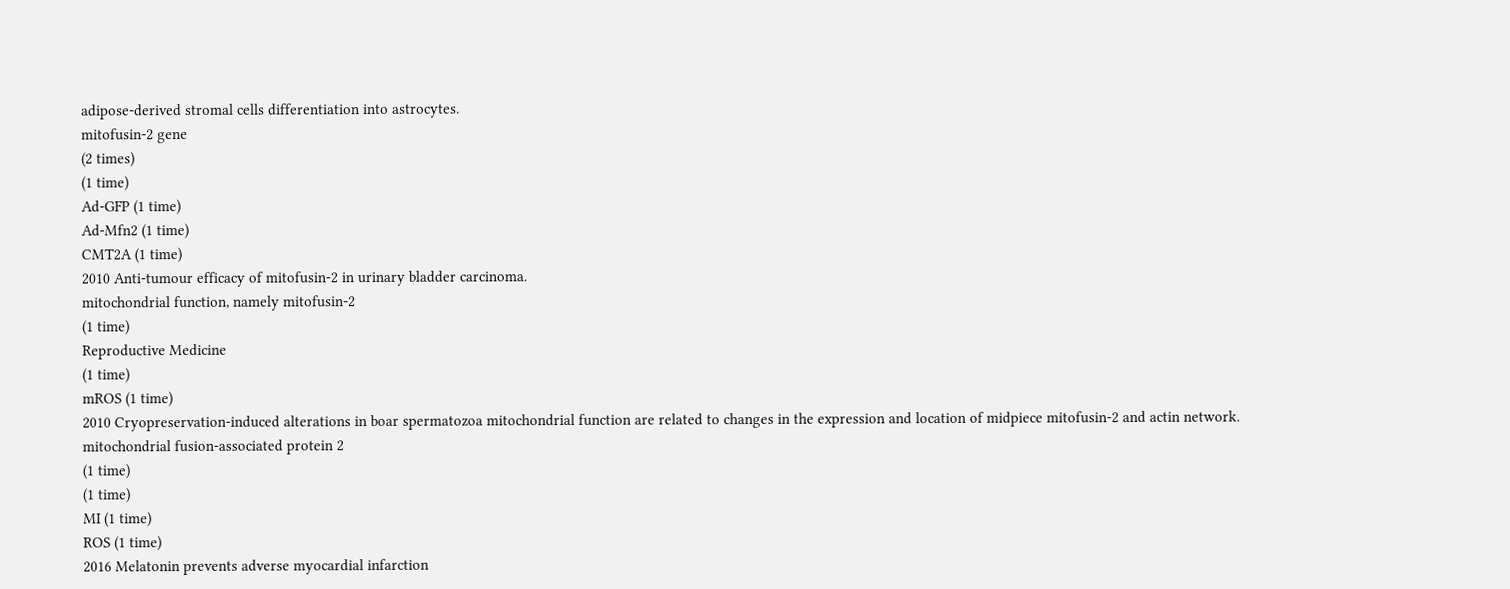adipose-derived stromal cells differentiation into astrocytes.
mitofusin-2 gene
(2 times)
(1 time)
Ad-GFP (1 time)
Ad-Mfn2 (1 time)
CMT2A (1 time)
2010 Anti-tumour efficacy of mitofusin-2 in urinary bladder carcinoma.
mitochondrial function, namely mitofusin-2
(1 time)
Reproductive Medicine
(1 time)
mROS (1 time)
2010 Cryopreservation-induced alterations in boar spermatozoa mitochondrial function are related to changes in the expression and location of midpiece mitofusin-2 and actin network.
mitochondrial fusion-associated protein 2
(1 time)
(1 time)
MI (1 time)
ROS (1 time)
2016 Melatonin prevents adverse myocardial infarction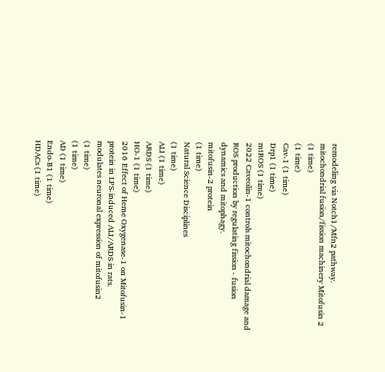remodeling via Notch1/Mfn2 pathway.
mitochondrial fusion/fission machinery Mitofusin 2
(1 time)
(1 time)
Cav-1 (1 time)
Drp1 (1 time)
mtROS (1 time)
2022 Caveolin-1 controls mitochondrial damage and ROS production by regulating fission - fusion dynamics and mitophagy.
mitofusin-2 protein
(1 time)
Natural Science Disciplines
(1 time)
ALI (1 time)
ARDS (1 time)
HO-1 (1 time)
2016 Effect of Heme Oxygenase-1 on Mitofusin-1 protein in LPS-induced ALI/ARDS in rats.
modulates neuronal expression of mitofusin2
(1 time)
(1 time)
AD (1 time)
Endo-B1 (1 time)
HDACs (1 time)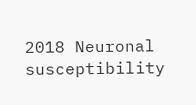2018 Neuronal susceptibility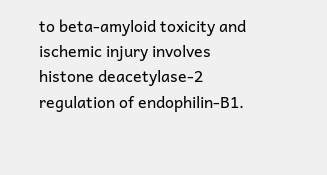to beta-amyloid toxicity and ischemic injury involves histone deacetylase-2 regulation of endophilin-B1.